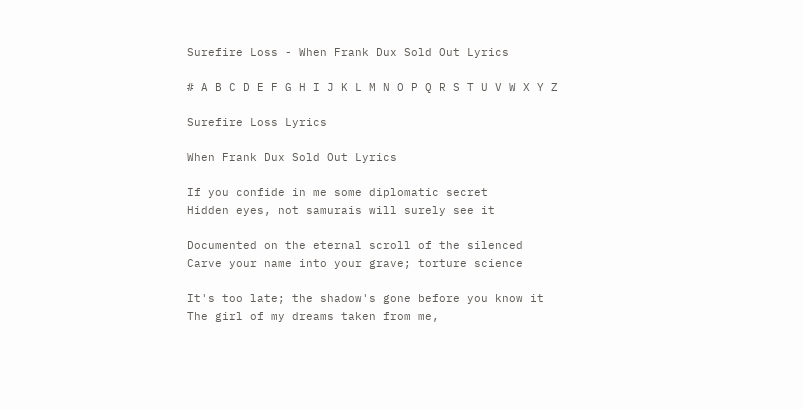Surefire Loss - When Frank Dux Sold Out Lyrics

# A B C D E F G H I J K L M N O P Q R S T U V W X Y Z

Surefire Loss Lyrics

When Frank Dux Sold Out Lyrics

If you confide in me some diplomatic secret
Hidden eyes, not samurais will surely see it

Documented on the eternal scroll of the silenced
Carve your name into your grave; torture science

It's too late; the shadow's gone before you know it
The girl of my dreams taken from me,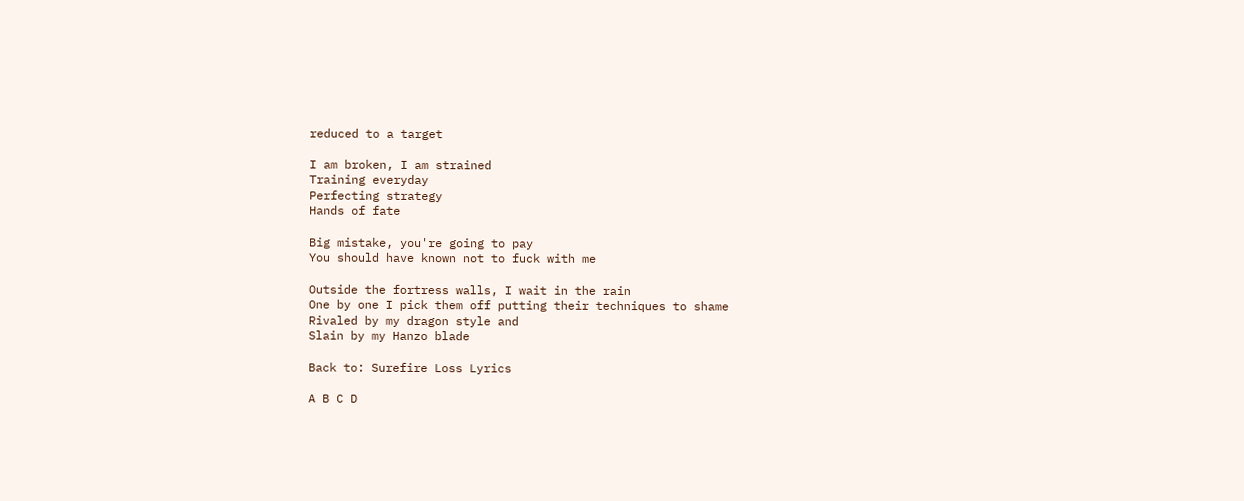reduced to a target

I am broken, I am strained
Training everyday
Perfecting strategy
Hands of fate

Big mistake, you're going to pay
You should have known not to fuck with me

Outside the fortress walls, I wait in the rain
One by one I pick them off putting their techniques to shame
Rivaled by my dragon style and
Slain by my Hanzo blade

Back to: Surefire Loss Lyrics

A B C D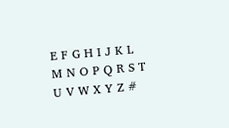E F G H I J K L M N O P Q R S T U V W X Y Z #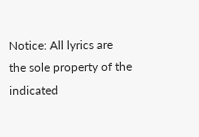Notice: All lyrics are the sole property of the indicated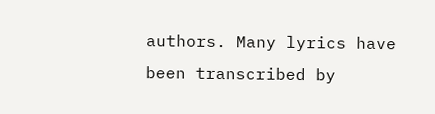authors. Many lyrics have been transcribed by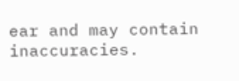ear and may contain inaccuracies.